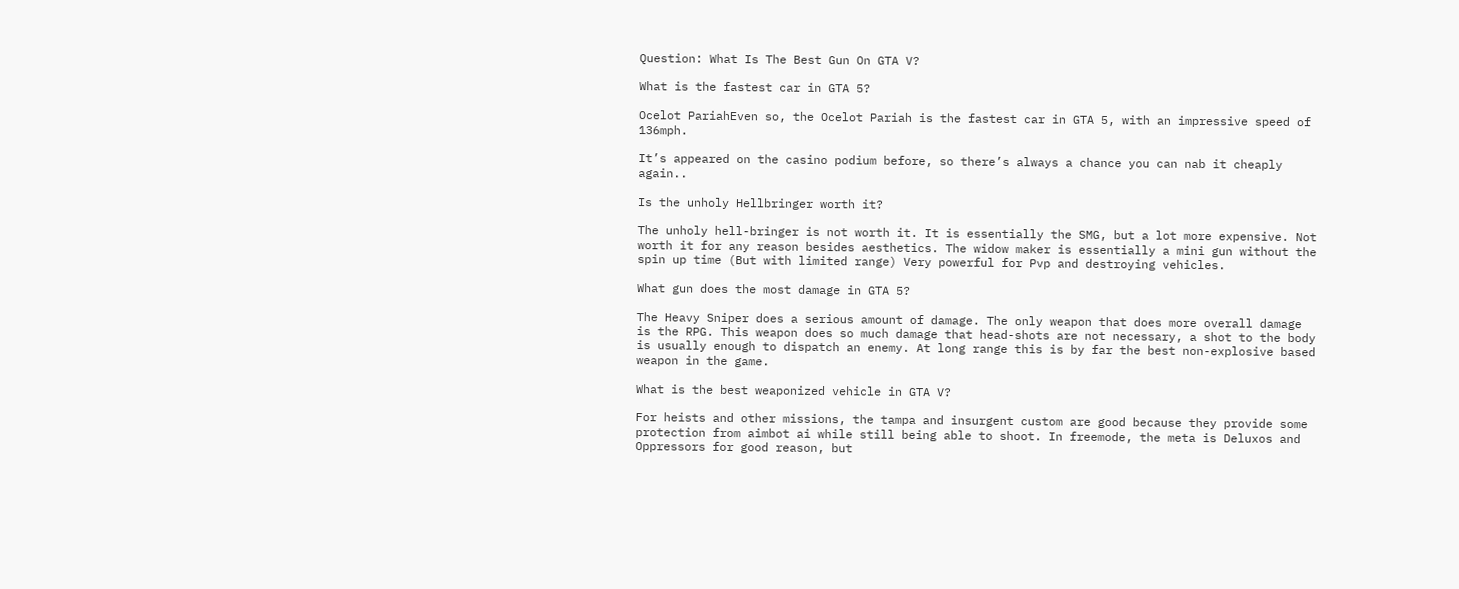Question: What Is The Best Gun On GTA V?

What is the fastest car in GTA 5?

Ocelot PariahEven so, the Ocelot Pariah is the fastest car in GTA 5, with an impressive speed of 136mph.

It’s appeared on the casino podium before, so there’s always a chance you can nab it cheaply again..

Is the unholy Hellbringer worth it?

The unholy hell-bringer is not worth it. It is essentially the SMG, but a lot more expensive. Not worth it for any reason besides aesthetics. The widow maker is essentially a mini gun without the spin up time (But with limited range) Very powerful for Pvp and destroying vehicles.

What gun does the most damage in GTA 5?

The Heavy Sniper does a serious amount of damage. The only weapon that does more overall damage is the RPG. This weapon does so much damage that head-shots are not necessary, a shot to the body is usually enough to dispatch an enemy. At long range this is by far the best non-explosive based weapon in the game.

What is the best weaponized vehicle in GTA V?

For heists and other missions, the tampa and insurgent custom are good because they provide some protection from aimbot ai while still being able to shoot. In freemode, the meta is Deluxos and Oppressors for good reason, but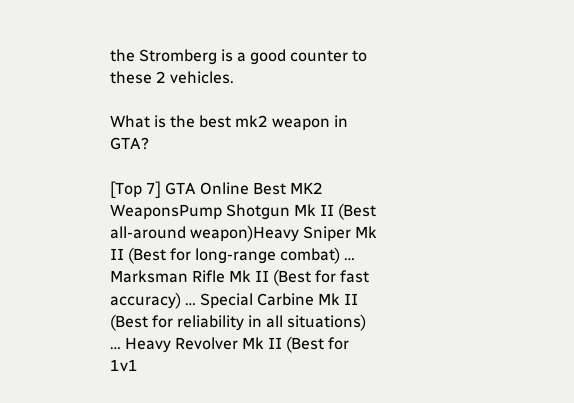the Stromberg is a good counter to these 2 vehicles.

What is the best mk2 weapon in GTA?

[Top 7] GTA Online Best MK2 WeaponsPump Shotgun Mk II (Best all-around weapon)Heavy Sniper Mk II (Best for long-range combat) … Marksman Rifle Mk II (Best for fast accuracy) … Special Carbine Mk II (Best for reliability in all situations) … Heavy Revolver Mk II (Best for 1v1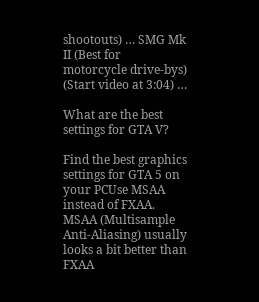shootouts) … SMG Mk II (Best for motorcycle drive-bys) (Start video at 3:04) …

What are the best settings for GTA V?

Find the best graphics settings for GTA 5 on your PCUse MSAA instead of FXAA. MSAA (Multisample Anti-Aliasing) usually looks a bit better than FXAA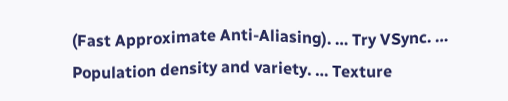(Fast Approximate Anti-Aliasing). … Try VSync. … Population density and variety. … Texture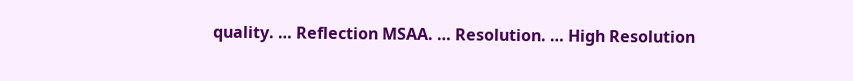quality. … Reflection MSAA. … Resolution. … High Resolution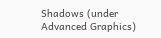Shadows (under Advanced Graphics)